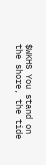$WKHS You stand on the shore, the tide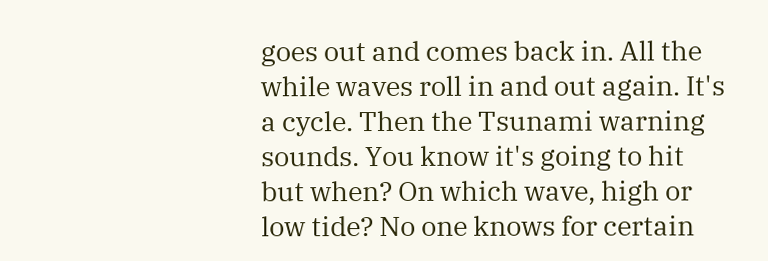goes out and comes back in. All the while waves roll in and out again. It's a cycle. Then the Tsunami warning sounds. You know it's going to hit but when? On which wave, high or low tide? No one knows for certain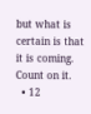but what is certain is that it is coming. Count on it.
  • 12